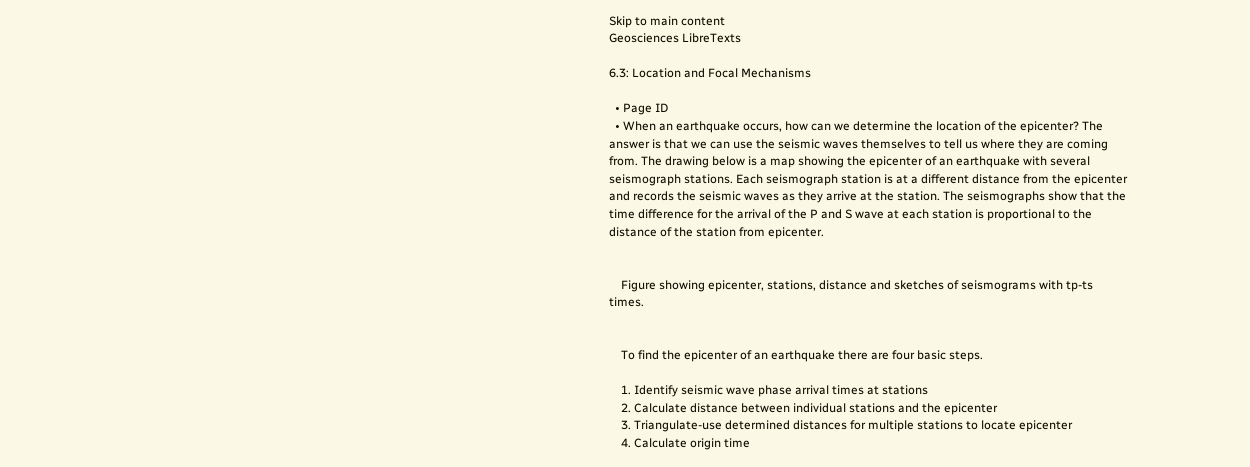Skip to main content
Geosciences LibreTexts

6.3: Location and Focal Mechanisms

  • Page ID
  • When an earthquake occurs, how can we determine the location of the epicenter? The answer is that we can use the seismic waves themselves to tell us where they are coming from. The drawing below is a map showing the epicenter of an earthquake with several seismograph stations. Each seismograph station is at a different distance from the epicenter and records the seismic waves as they arrive at the station. The seismographs show that the time difference for the arrival of the P and S wave at each station is proportional to the distance of the station from epicenter.


    Figure showing epicenter, stations, distance and sketches of seismograms with tp-ts times.


    To find the epicenter of an earthquake there are four basic steps.

    1. Identify seismic wave phase arrival times at stations
    2. Calculate distance between individual stations and the epicenter
    3. Triangulate-use determined distances for multiple stations to locate epicenter
    4. Calculate origin time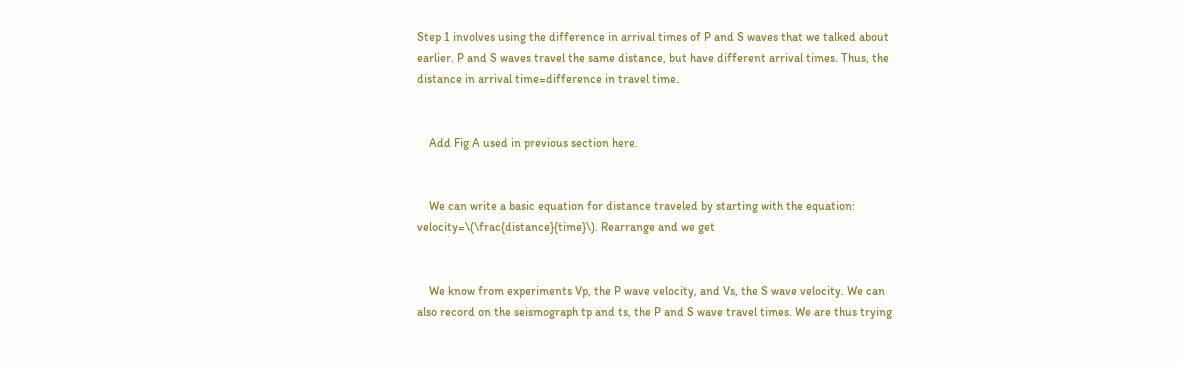Step 1 involves using the difference in arrival times of P and S waves that we talked about earlier. P and S waves travel the same distance, but have different arrival times. Thus, the distance in arrival time=difference in travel time.


    Add Fig A used in previous section here.


    We can write a basic equation for distance traveled by starting with the equation: velocity=\(\frac{distance}{time}\). Rearrange and we get


    We know from experiments Vp, the P wave velocity, and Vs, the S wave velocity. We can also record on the seismograph tp and ts, the P and S wave travel times. We are thus trying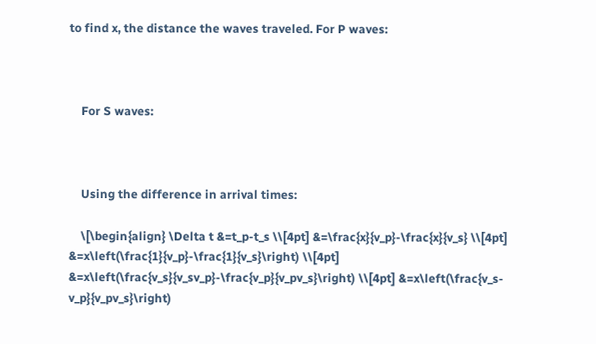to find x, the distance the waves traveled. For P waves:



    For S waves:



    Using the difference in arrival times:

    \[\begin{align} \Delta t &=t_p-t_s \\[4pt] &=\frac{x}{v_p}-\frac{x}{v_s} \\[4pt] &=x\left(\frac{1}{v_p}-\frac{1}{v_s}\right) \\[4pt] &=x\left(\frac{v_s}{v_sv_p}-\frac{v_p}{v_pv_s}\right) \\[4pt] &=x\left(\frac{v_s-v_p}{v_pv_s}\right)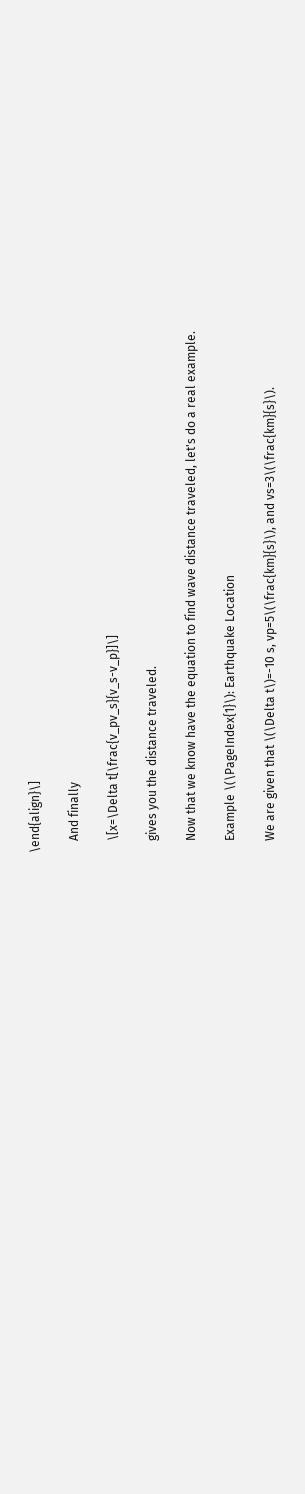\end{align}\]

    And finally

    \[x=\Delta t[\frac{v_pv_s}{v_s-v_p}]\]

    gives you the distance traveled.

    Now that we know have the equation to find wave distance traveled, let's do a real example.

    Example \(\PageIndex{1}\): Earthquake Location

    We are given that \(\Delta t\)=-10 s, vp=5\(\frac{km}{s}\), and vs=3\(\frac{km}{s}\).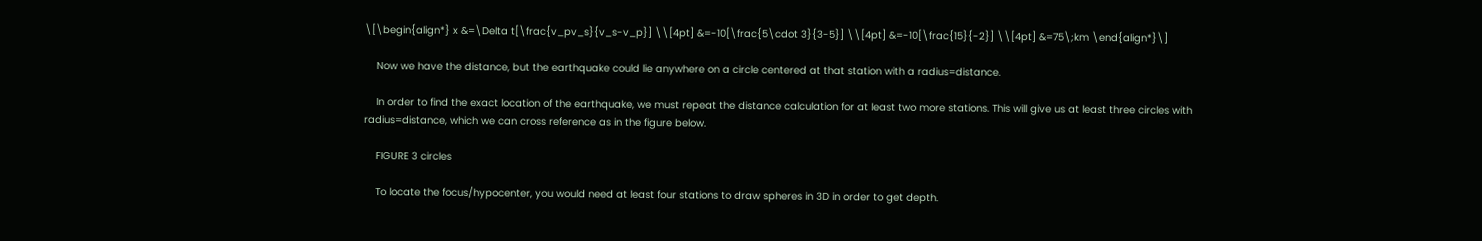\[\begin{align*} x &=\Delta t[\frac{v_pv_s}{v_s-v_p}] \\[4pt] &=-10[\frac{5\cdot 3}{3-5}] \\[4pt] &=-10[\frac{15}{-2}] \\[4pt] &=75\;km \end{align*}\]

    Now we have the distance, but the earthquake could lie anywhere on a circle centered at that station with a radius=distance.

    In order to find the exact location of the earthquake, we must repeat the distance calculation for at least two more stations. This will give us at least three circles with radius=distance, which we can cross reference as in the figure below.

    FIGURE 3 circles

    To locate the focus/hypocenter, you would need at least four stations to draw spheres in 3D in order to get depth.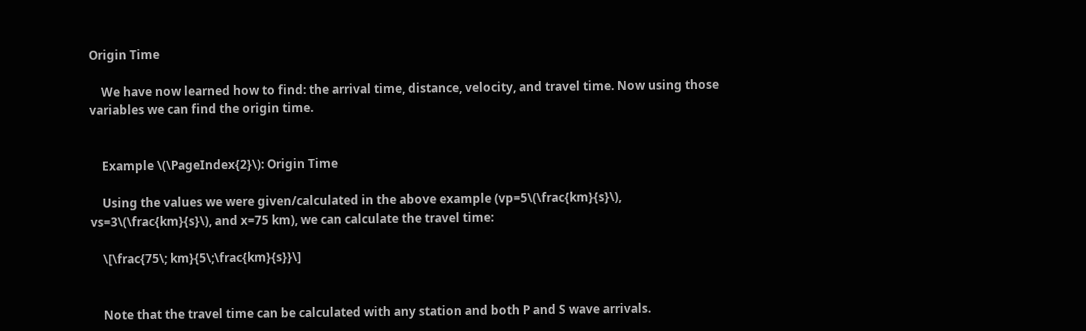Origin Time

    We have now learned how to find: the arrival time, distance, velocity, and travel time. Now using those variables we can find the origin time.


    Example \(\PageIndex{2}\): Origin Time

    Using the values we were given/calculated in the above example (vp=5\(\frac{km}{s}\), vs=3\(\frac{km}{s}\), and x=75 km), we can calculate the travel time:

    \[\frac{75\; km}{5\;\frac{km}{s}}\]


    Note that the travel time can be calculated with any station and both P and S wave arrivals.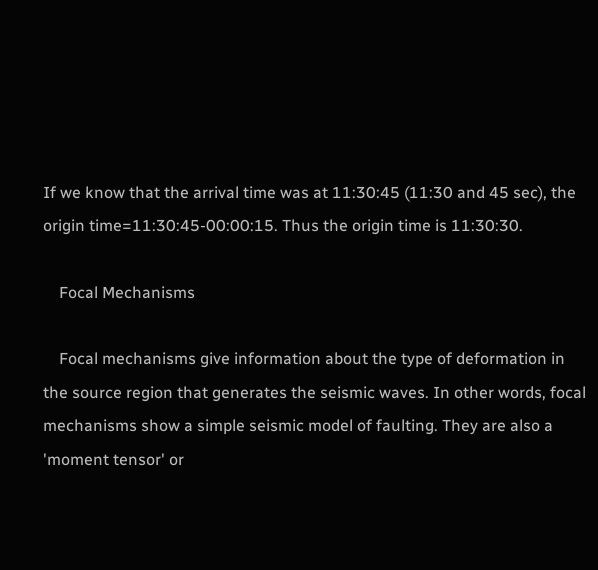If we know that the arrival time was at 11:30:45 (11:30 and 45 sec), the origin time=11:30:45-00:00:15. Thus the origin time is 11:30:30.

    Focal Mechanisms

    Focal mechanisms give information about the type of deformation in the source region that generates the seismic waves. In other words, focal mechanisms show a simple seismic model of faulting. They are also a 'moment tensor' or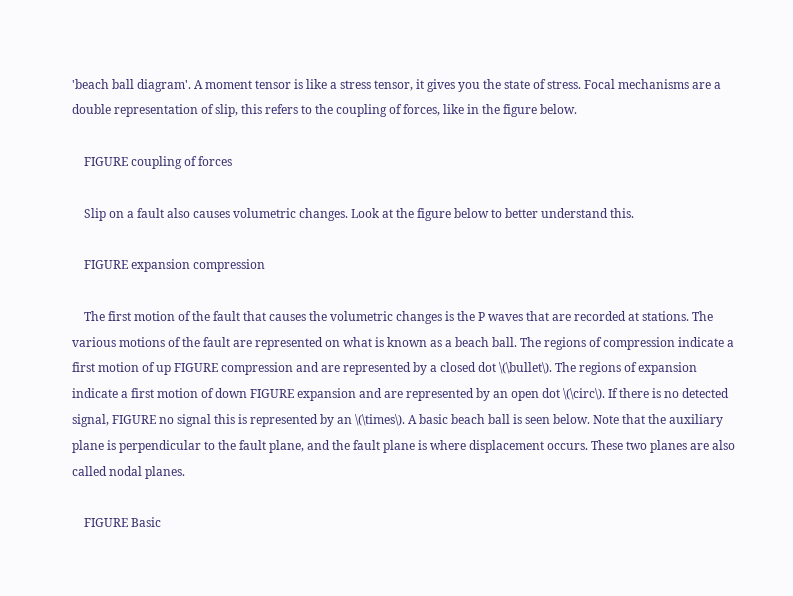'beach ball diagram'. A moment tensor is like a stress tensor, it gives you the state of stress. Focal mechanisms are a double representation of slip, this refers to the coupling of forces, like in the figure below.

    FIGURE coupling of forces

    Slip on a fault also causes volumetric changes. Look at the figure below to better understand this.

    FIGURE expansion compression

    The first motion of the fault that causes the volumetric changes is the P waves that are recorded at stations. The various motions of the fault are represented on what is known as a beach ball. The regions of compression indicate a first motion of up FIGURE compression and are represented by a closed dot \(\bullet\). The regions of expansion indicate a first motion of down FIGURE expansion and are represented by an open dot \(\circ\). If there is no detected signal, FIGURE no signal this is represented by an \(\times\). A basic beach ball is seen below. Note that the auxiliary plane is perpendicular to the fault plane, and the fault plane is where displacement occurs. These two planes are also called nodal planes.

    FIGURE Basic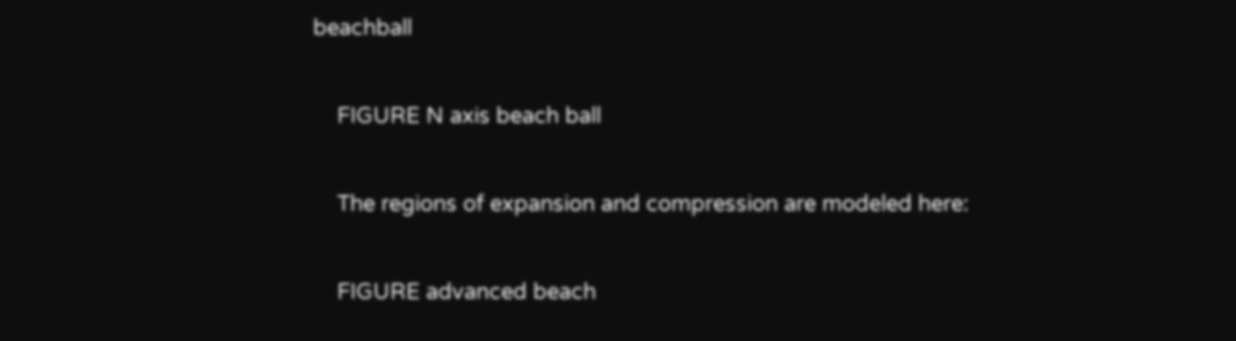beachball

    FIGURE N axis beach ball

    The regions of expansion and compression are modeled here:

    FIGURE advanced beach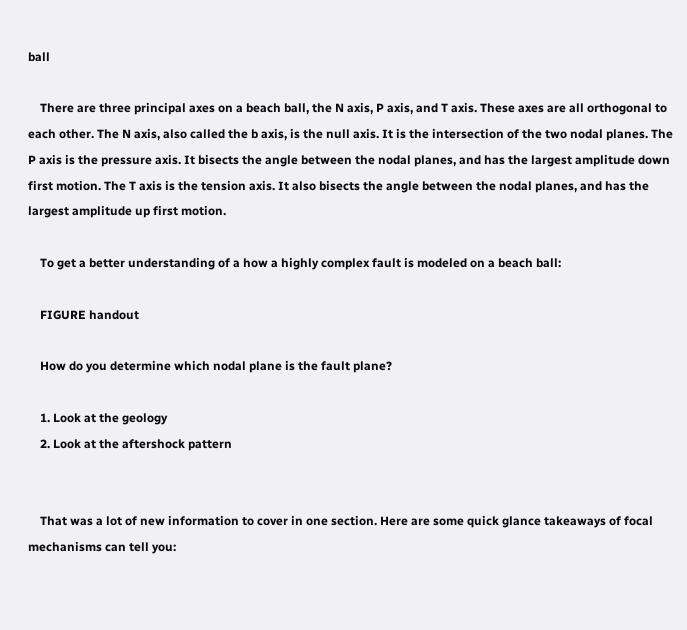ball

    There are three principal axes on a beach ball, the N axis, P axis, and T axis. These axes are all orthogonal to each other. The N axis, also called the b axis, is the null axis. It is the intersection of the two nodal planes. The P axis is the pressure axis. It bisects the angle between the nodal planes, and has the largest amplitude down first motion. The T axis is the tension axis. It also bisects the angle between the nodal planes, and has the largest amplitude up first motion.

    To get a better understanding of a how a highly complex fault is modeled on a beach ball:

    FIGURE handout

    How do you determine which nodal plane is the fault plane?

    1. Look at the geology
    2. Look at the aftershock pattern


    That was a lot of new information to cover in one section. Here are some quick glance takeaways of focal mechanisms can tell you: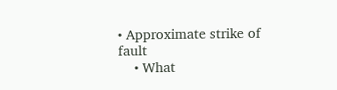• Approximate strike of fault
    • What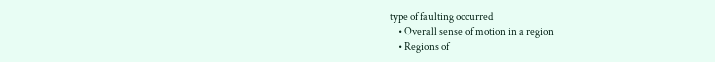type of faulting occurred
    • Overall sense of motion in a region
    • Regions of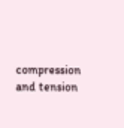compression and tension